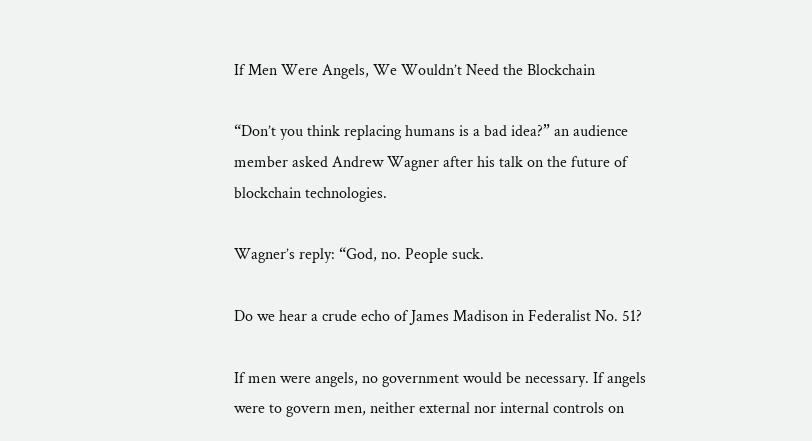If Men Were Angels, We Wouldn’t Need the Blockchain

“Don’t you think replacing humans is a bad idea?” an audience member asked Andrew Wagner after his talk on the future of blockchain technologies.

Wagner’s reply: “God, no. People suck.

Do we hear a crude echo of James Madison in Federalist No. 51?

If men were angels, no government would be necessary. If angels were to govern men, neither external nor internal controls on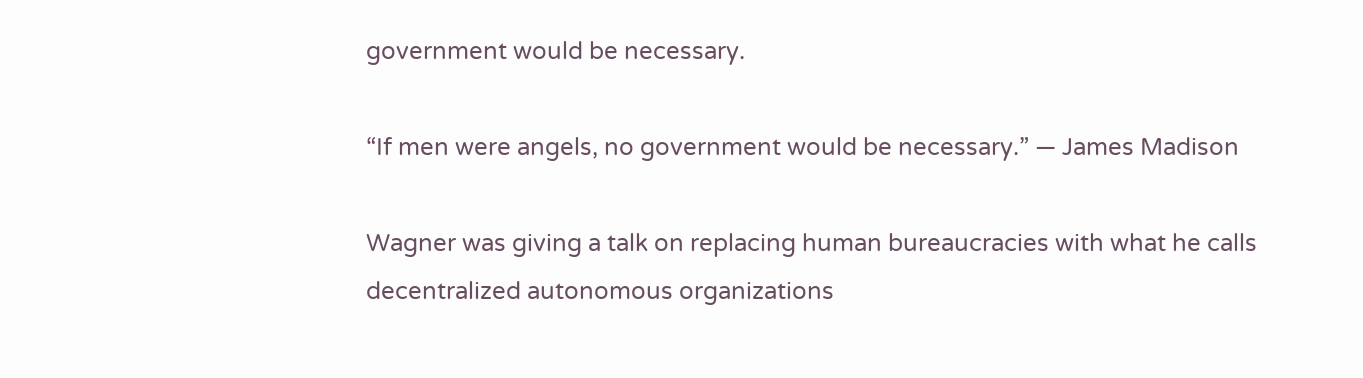government would be necessary.

“If men were angels, no government would be necessary.” — James Madison

Wagner was giving a talk on replacing human bureaucracies with what he calls decentralized autonomous organizations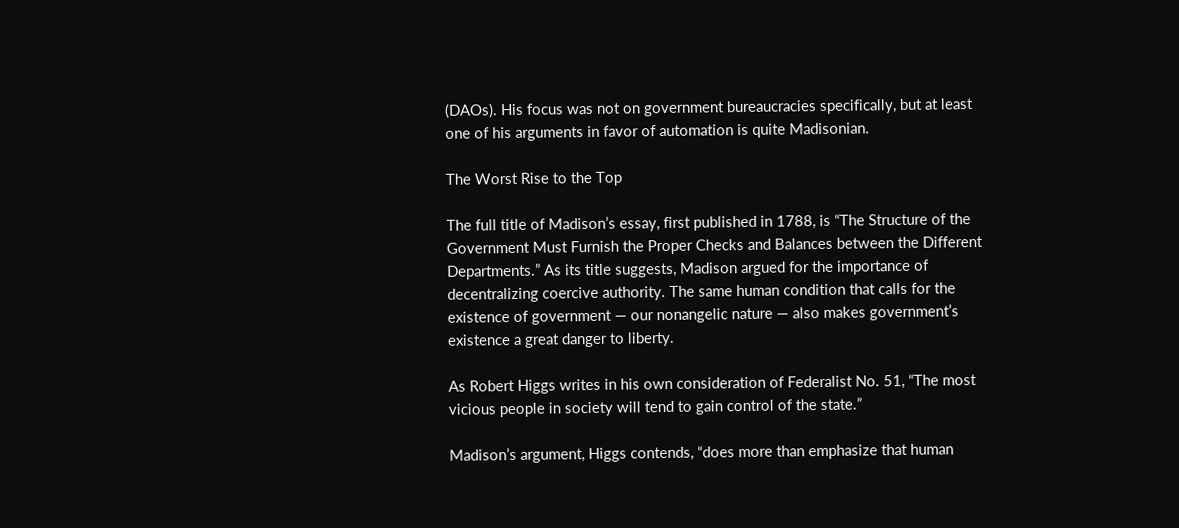(DAOs). His focus was not on government bureaucracies specifically, but at least one of his arguments in favor of automation is quite Madisonian.

The Worst Rise to the Top

The full title of Madison’s essay, first published in 1788, is “The Structure of the Government Must Furnish the Proper Checks and Balances between the Different Departments.” As its title suggests, Madison argued for the importance of decentralizing coercive authority. The same human condition that calls for the existence of government — our nonangelic nature — also makes government’s existence a great danger to liberty.

As Robert Higgs writes in his own consideration of Federalist No. 51, “The most vicious people in society will tend to gain control of the state.”

Madison’s argument, Higgs contends, “does more than emphasize that human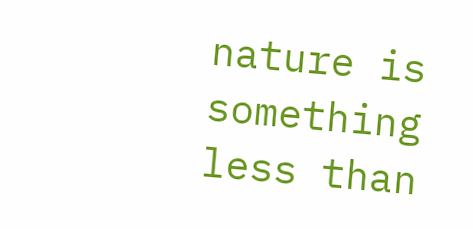nature is something less than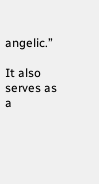angelic.”

It also serves as a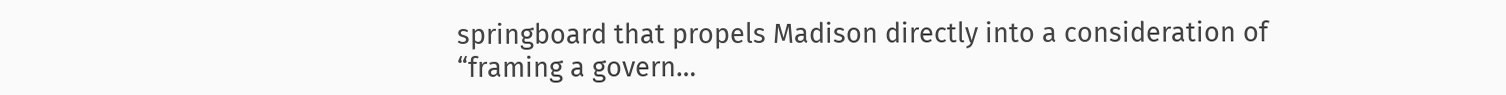springboard that propels Madison directly into a consideration of “framing a govern…